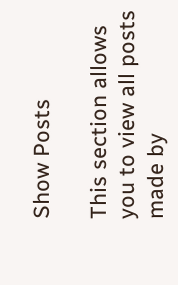Show Posts

This section allows you to view all posts made by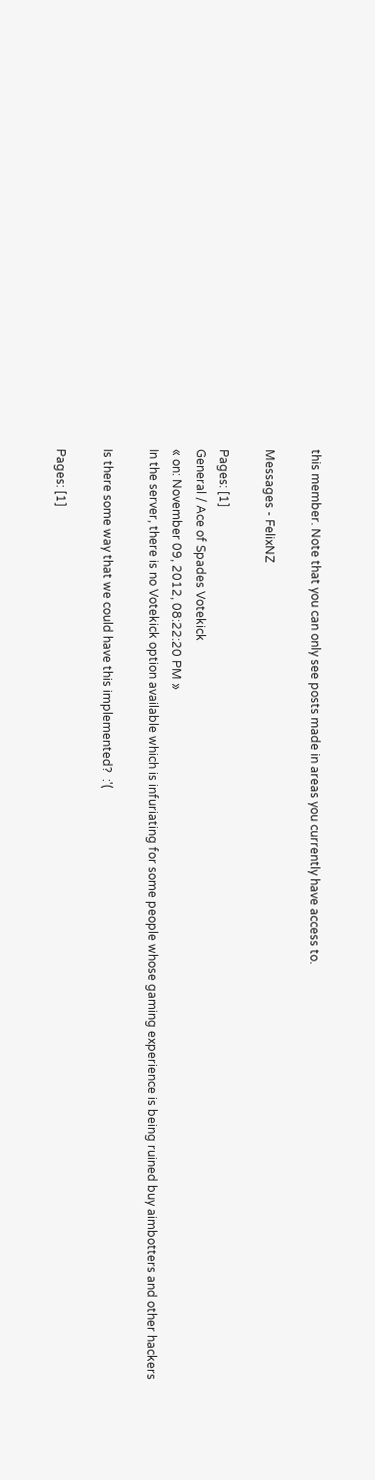this member. Note that you can only see posts made in areas you currently have access to.

Messages - FelixNZ

Pages: [1]
General / Ace of Spades Votekick
« on: November 09, 2012, 08:22:20 PM »
In the server, there is no Votekick option available which is infuriating for some people whose gaming experience is being ruined buy aimbotters and other hackers

Is there some way that we could have this implemented?  :'(

Pages: [1]